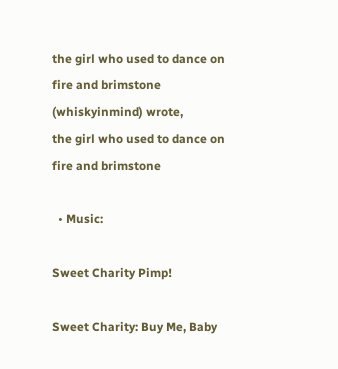the girl who used to dance on fire and brimstone (whiskyinmind) wrote,
the girl who used to dance on fire and brimstone

  • Music:

Sweet Charity Pimp!

Sweet Charity: Buy Me, Baby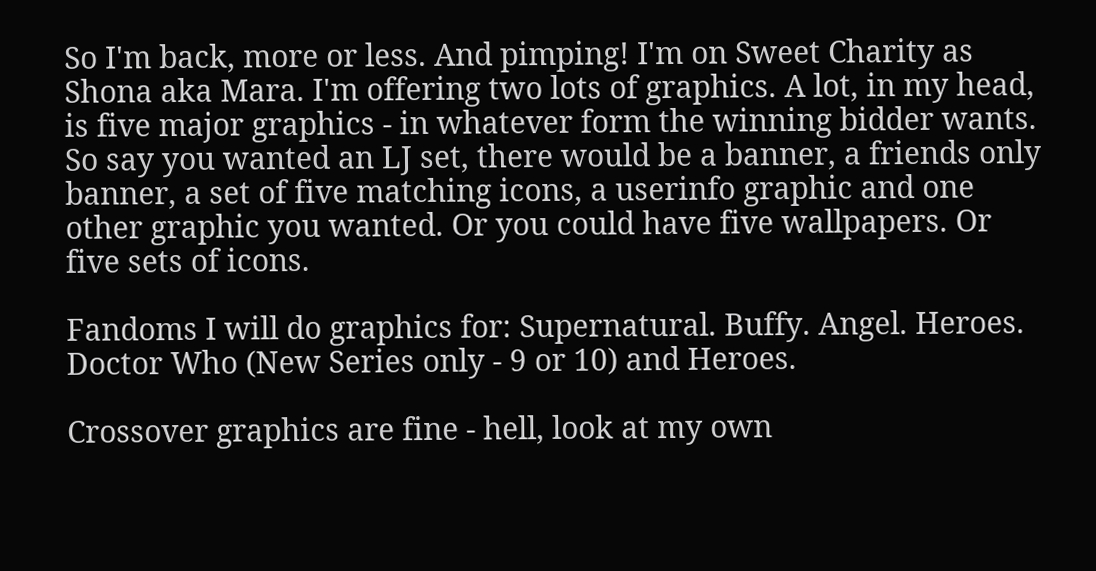So I'm back, more or less. And pimping! I'm on Sweet Charity as Shona aka Mara. I'm offering two lots of graphics. A lot, in my head, is five major graphics - in whatever form the winning bidder wants. So say you wanted an LJ set, there would be a banner, a friends only banner, a set of five matching icons, a userinfo graphic and one other graphic you wanted. Or you could have five wallpapers. Or five sets of icons.

Fandoms I will do graphics for: Supernatural. Buffy. Angel. Heroes. Doctor Who (New Series only - 9 or 10) and Heroes.

Crossover graphics are fine - hell, look at my own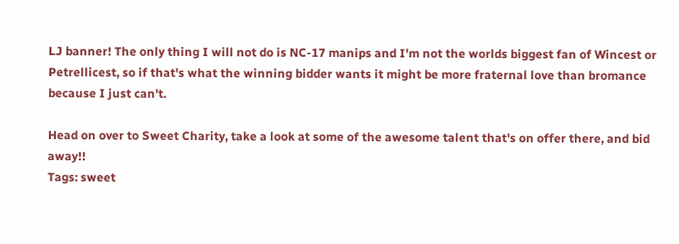LJ banner! The only thing I will not do is NC-17 manips and I'm not the worlds biggest fan of Wincest or Petrellicest, so if that's what the winning bidder wants it might be more fraternal love than bromance because I just can't.

Head on over to Sweet Charity, take a look at some of the awesome talent that's on offer there, and bid away!!
Tags: sweet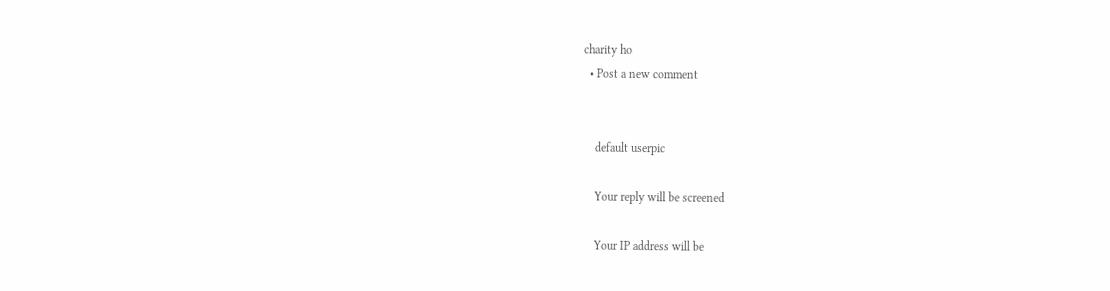charity ho
  • Post a new comment


    default userpic

    Your reply will be screened

    Your IP address will be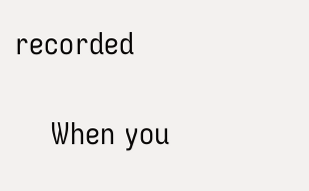recorded

    When you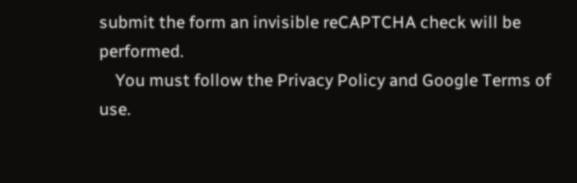submit the form an invisible reCAPTCHA check will be performed.
    You must follow the Privacy Policy and Google Terms of use.